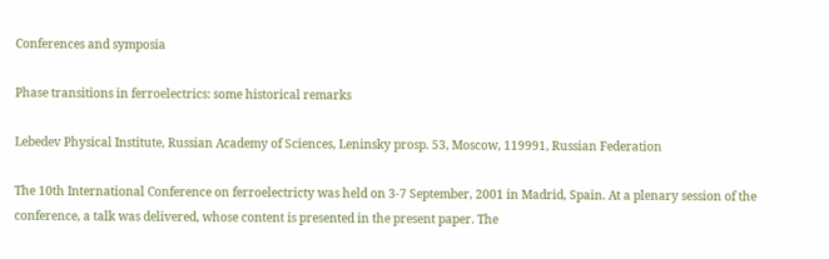Conferences and symposia

Phase transitions in ferroelectrics: some historical remarks

Lebedev Physical Institute, Russian Academy of Sciences, Leninsky prosp. 53, Moscow, 119991, Russian Federation

The 10th International Conference on ferroelectricty was held on 3-7 September, 2001 in Madrid, Spain. At a plenary session of the conference, a talk was delivered, whose content is presented in the present paper. The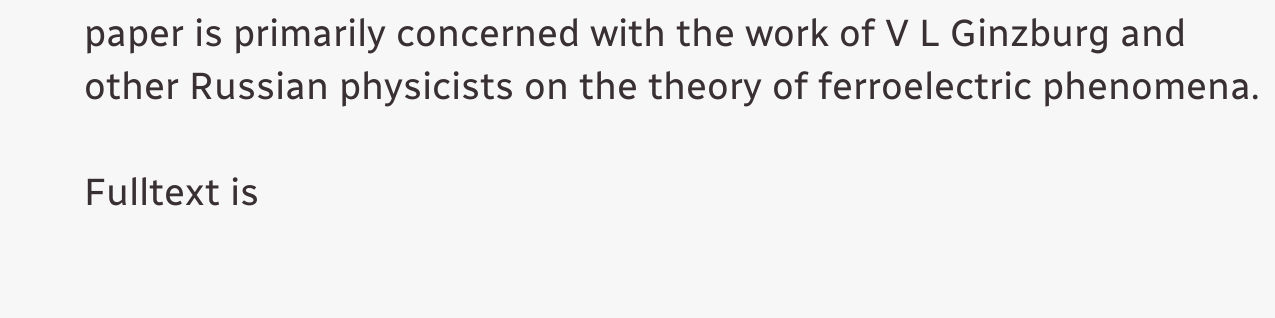paper is primarily concerned with the work of V L Ginzburg and other Russian physicists on the theory of ferroelectric phenomena.

Fulltext is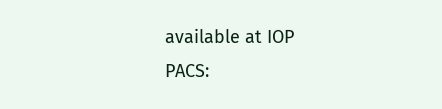available at IOP
PACS: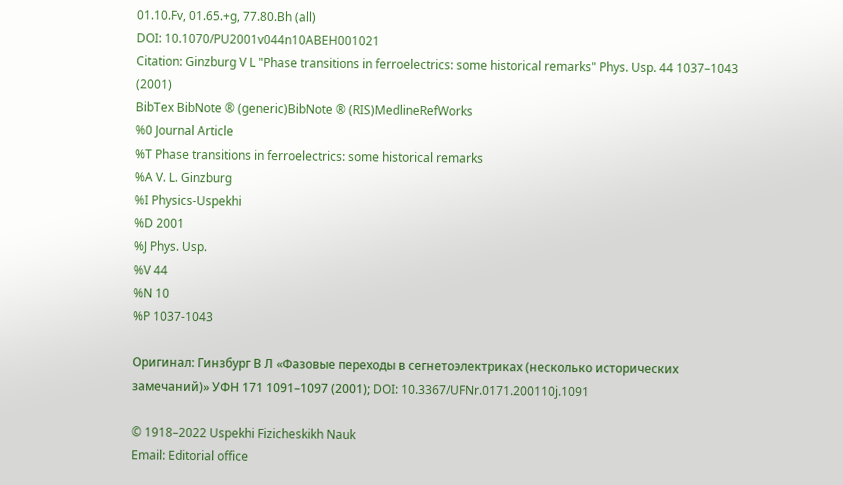01.10.Fv, 01.65.+g, 77.80.Bh (all)
DOI: 10.1070/PU2001v044n10ABEH001021
Citation: Ginzburg V L "Phase transitions in ferroelectrics: some historical remarks" Phys. Usp. 44 1037–1043 (2001)
BibTex BibNote ® (generic)BibNote ® (RIS)MedlineRefWorks
%0 Journal Article
%T Phase transitions in ferroelectrics: some historical remarks
%A V. L. Ginzburg
%I Physics-Uspekhi
%D 2001
%J Phys. Usp.
%V 44
%N 10
%P 1037-1043

Оригинал: Гинзбург В Л «Фазовые переходы в сегнетоэлектриках (несколько исторических замечаний)» УФН 171 1091–1097 (2001); DOI: 10.3367/UFNr.0171.200110j.1091

© 1918–2022 Uspekhi Fizicheskikh Nauk
Email: Editorial office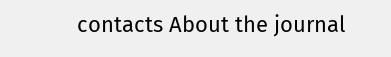contacts About the journal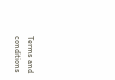Terms and conditions